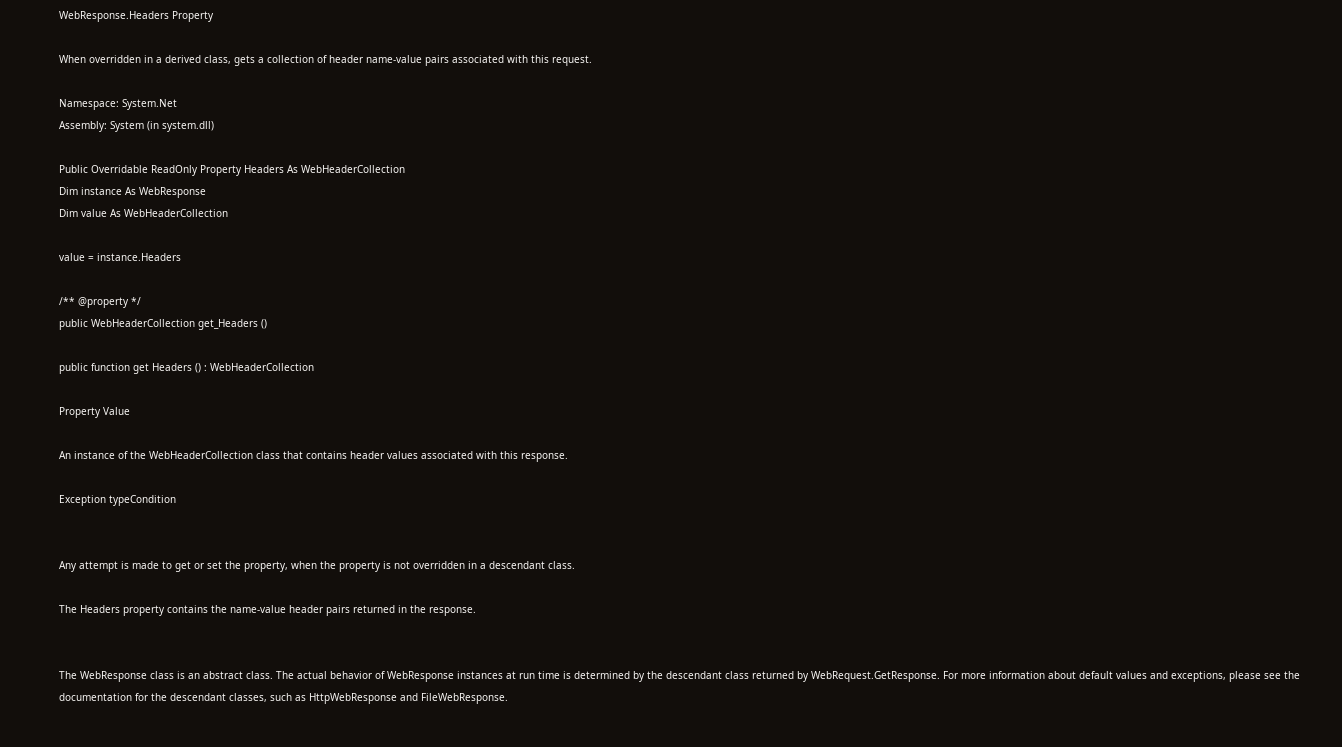WebResponse.Headers Property

When overridden in a derived class, gets a collection of header name-value pairs associated with this request.

Namespace: System.Net
Assembly: System (in system.dll)

Public Overridable ReadOnly Property Headers As WebHeaderCollection
Dim instance As WebResponse
Dim value As WebHeaderCollection

value = instance.Headers

/** @property */
public WebHeaderCollection get_Headers ()

public function get Headers () : WebHeaderCollection

Property Value

An instance of the WebHeaderCollection class that contains header values associated with this response.

Exception typeCondition


Any attempt is made to get or set the property, when the property is not overridden in a descendant class.

The Headers property contains the name-value header pairs returned in the response.


The WebResponse class is an abstract class. The actual behavior of WebResponse instances at run time is determined by the descendant class returned by WebRequest.GetResponse. For more information about default values and exceptions, please see the documentation for the descendant classes, such as HttpWebResponse and FileWebResponse.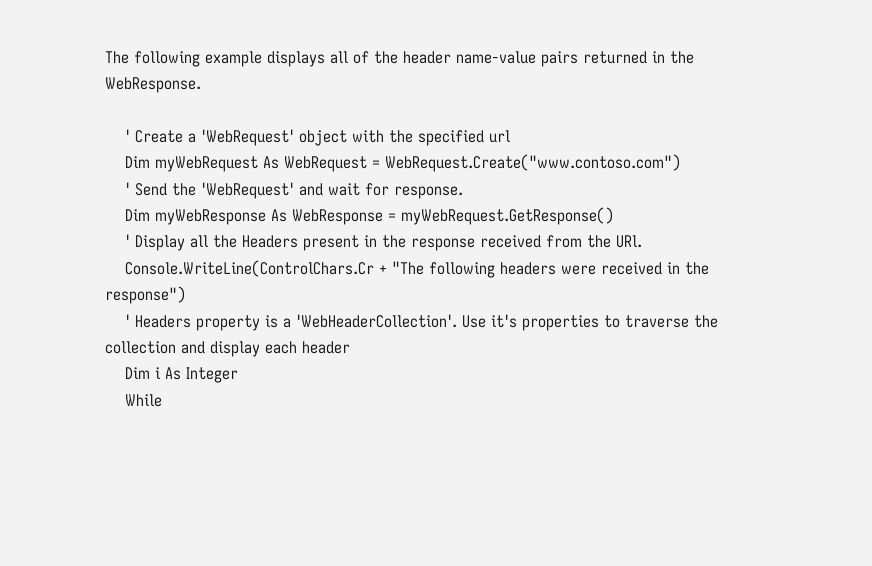The following example displays all of the header name-value pairs returned in the WebResponse.

    ' Create a 'WebRequest' object with the specified url
    Dim myWebRequest As WebRequest = WebRequest.Create("www.contoso.com")
    ' Send the 'WebRequest' and wait for response.
    Dim myWebResponse As WebResponse = myWebRequest.GetResponse()
    ' Display all the Headers present in the response received from the URl.
    Console.WriteLine(ControlChars.Cr + "The following headers were received in the response")
    ' Headers property is a 'WebHeaderCollection'. Use it's properties to traverse the collection and display each header
    Dim i As Integer
    While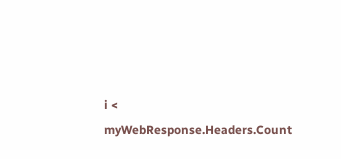i < myWebResponse.Headers.Count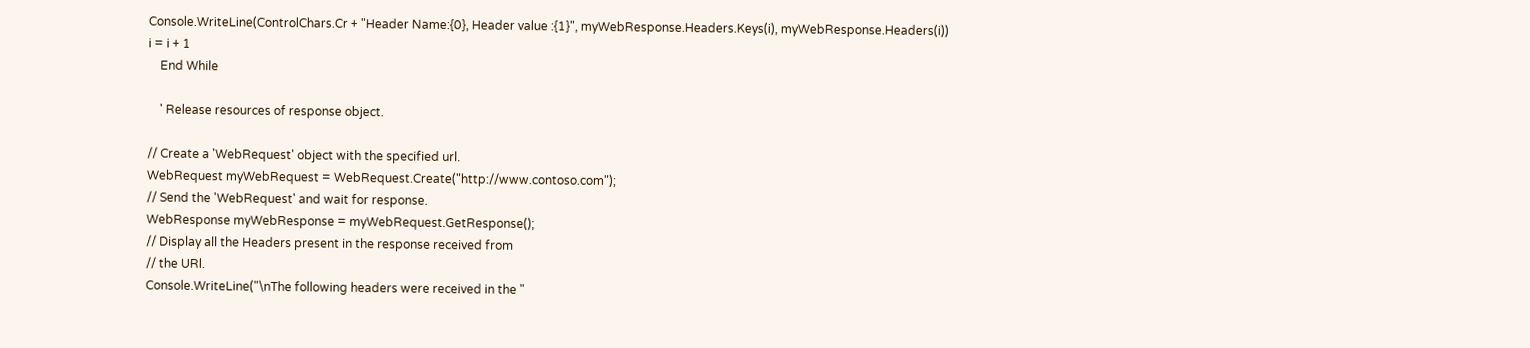Console.WriteLine(ControlChars.Cr + "Header Name:{0}, Header value :{1}", myWebResponse.Headers.Keys(i), myWebResponse.Headers(i))
i = i + 1
    End While

    ' Release resources of response object.

// Create a 'WebRequest' object with the specified url.
WebRequest myWebRequest = WebRequest.Create("http://www.contoso.com");
// Send the 'WebRequest' and wait for response.
WebResponse myWebResponse = myWebRequest.GetResponse();
// Display all the Headers present in the response received from
// the URl.
Console.WriteLine("\nThe following headers were received in the "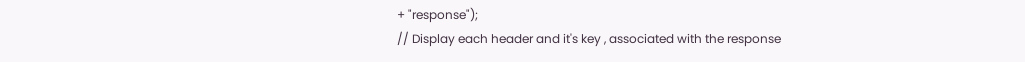+ "response");
// Display each header and it's key , associated with the response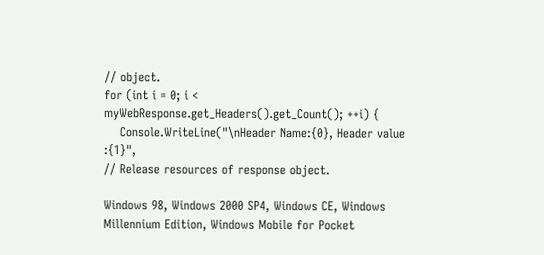// object.
for (int i = 0; i < myWebResponse.get_Headers().get_Count(); ++i) {
    Console.WriteLine("\nHeader Name:{0}, Header value :{1}",
// Release resources of response object.

Windows 98, Windows 2000 SP4, Windows CE, Windows Millennium Edition, Windows Mobile for Pocket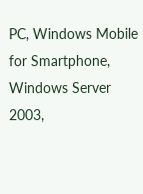PC, Windows Mobile for Smartphone, Windows Server 2003,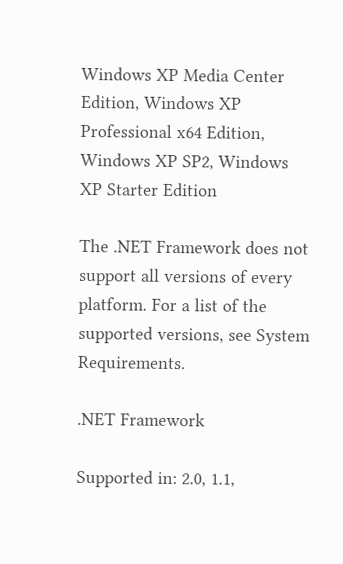Windows XP Media Center Edition, Windows XP Professional x64 Edition, Windows XP SP2, Windows XP Starter Edition

The .NET Framework does not support all versions of every platform. For a list of the supported versions, see System Requirements.

.NET Framework

Supported in: 2.0, 1.1,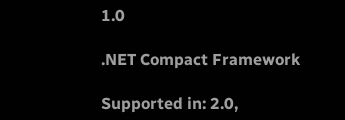1.0

.NET Compact Framework

Supported in: 2.0,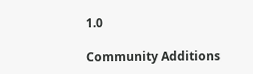1.0

Community Additions